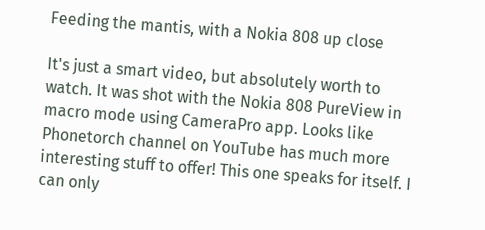Feeding the mantis, with a Nokia 808 up close

It's just a smart video, but absolutely worth to watch. It was shot with the Nokia 808 PureView in macro mode using CameraPro app. Looks like Phonetorch channel on YouTube has much more interesting stuff to offer! This one speaks for itself. I can only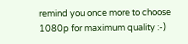remind you once more to choose 1080p for maximum quality :-)